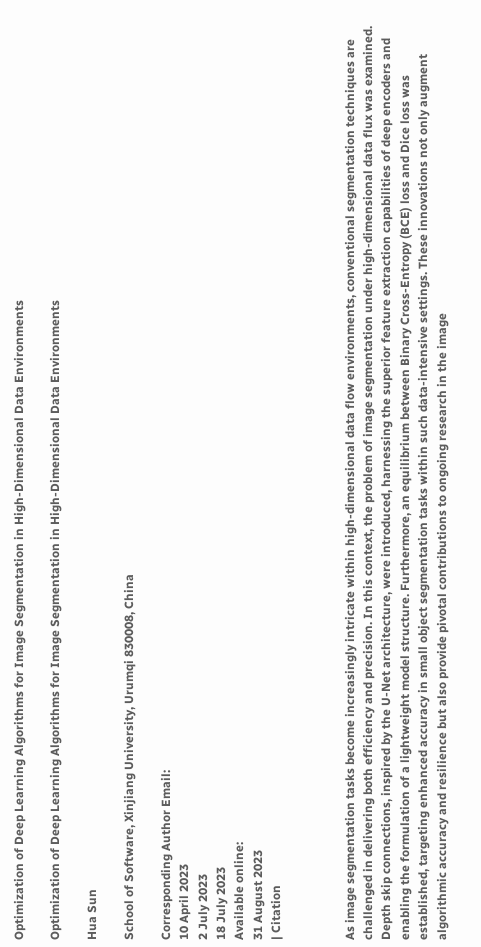Optimization of Deep Learning Algorithms for Image Segmentation in High-Dimensional Data Environments

Optimization of Deep Learning Algorithms for Image Segmentation in High-Dimensional Data Environments

Hua Sun

School of Software, Xinjiang University, Urumqi 830008, China

Corresponding Author Email:
10 April 2023
2 July 2023
18 July 2023
Available online:
31 August 2023
| Citation



As image segmentation tasks become increasingly intricate within high-dimensional data flow environments, conventional segmentation techniques are challenged in delivering both efficiency and precision. In this context, the problem of image segmentation under high-dimensional data flux was examined. Depth skip connections, inspired by the U-Net architecture, were introduced, harnessing the superior feature extraction capabilities of deep encoders and enabling the formulation of a lightweight model structure. Furthermore, an equilibrium between Binary Cross-Entropy (BCE) loss and Dice loss was established, targeting enhanced accuracy in small object segmentation tasks within such data-intensive settings. These innovations not only augment algorithmic accuracy and resilience but also provide pivotal contributions to ongoing research in the image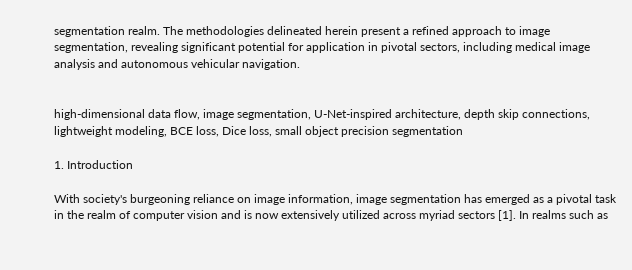segmentation realm. The methodologies delineated herein present a refined approach to image segmentation, revealing significant potential for application in pivotal sectors, including medical image analysis and autonomous vehicular navigation.


high-dimensional data flow, image segmentation, U-Net-inspired architecture, depth skip connections, lightweight modeling, BCE loss, Dice loss, small object precision segmentation

1. Introduction

With society's burgeoning reliance on image information, image segmentation has emerged as a pivotal task in the realm of computer vision and is now extensively utilized across myriad sectors [1]. In realms such as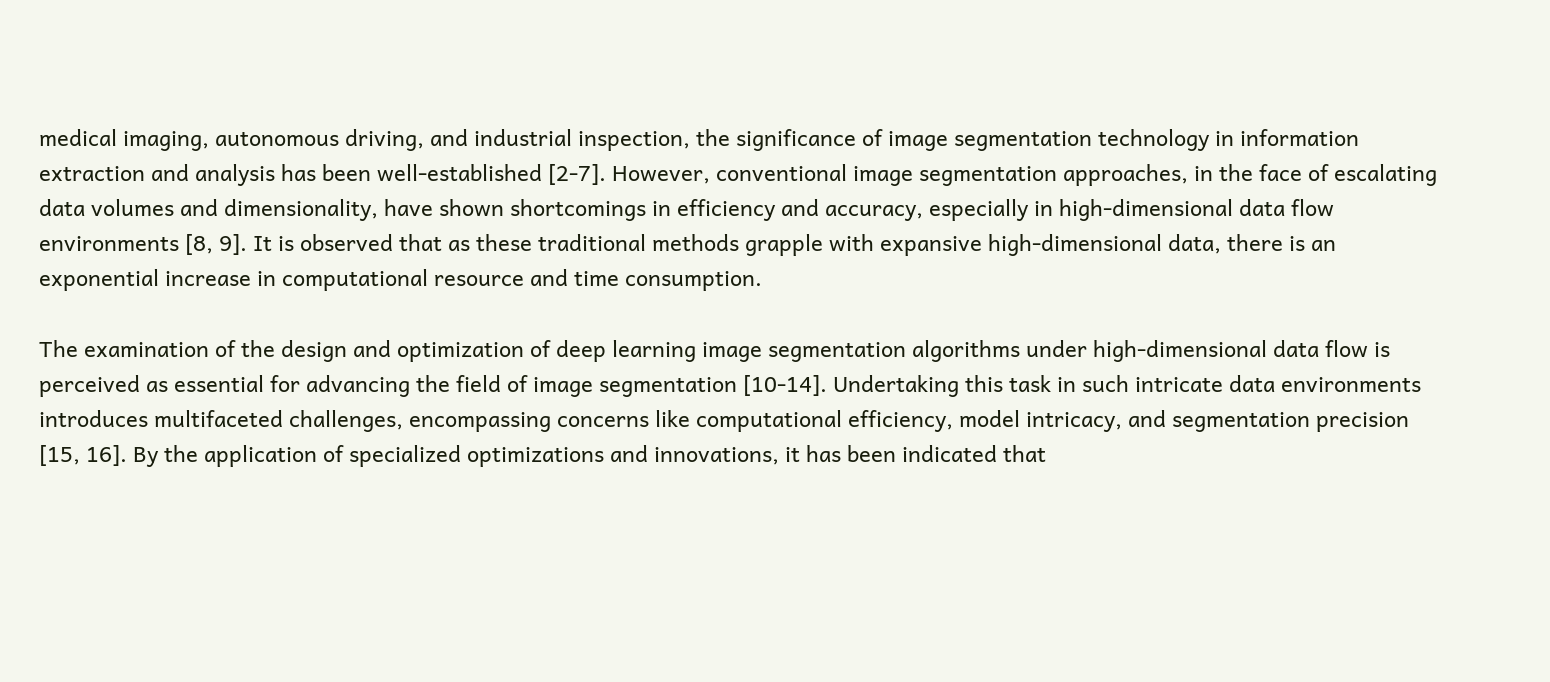medical imaging, autonomous driving, and industrial inspection, the significance of image segmentation technology in information extraction and analysis has been well-established [2-7]. However, conventional image segmentation approaches, in the face of escalating data volumes and dimensionality, have shown shortcomings in efficiency and accuracy, especially in high-dimensional data flow environments [8, 9]. It is observed that as these traditional methods grapple with expansive high-dimensional data, there is an exponential increase in computational resource and time consumption.

The examination of the design and optimization of deep learning image segmentation algorithms under high-dimensional data flow is perceived as essential for advancing the field of image segmentation [10-14]. Undertaking this task in such intricate data environments introduces multifaceted challenges, encompassing concerns like computational efficiency, model intricacy, and segmentation precision [15, 16]. By the application of specialized optimizations and innovations, it has been indicated that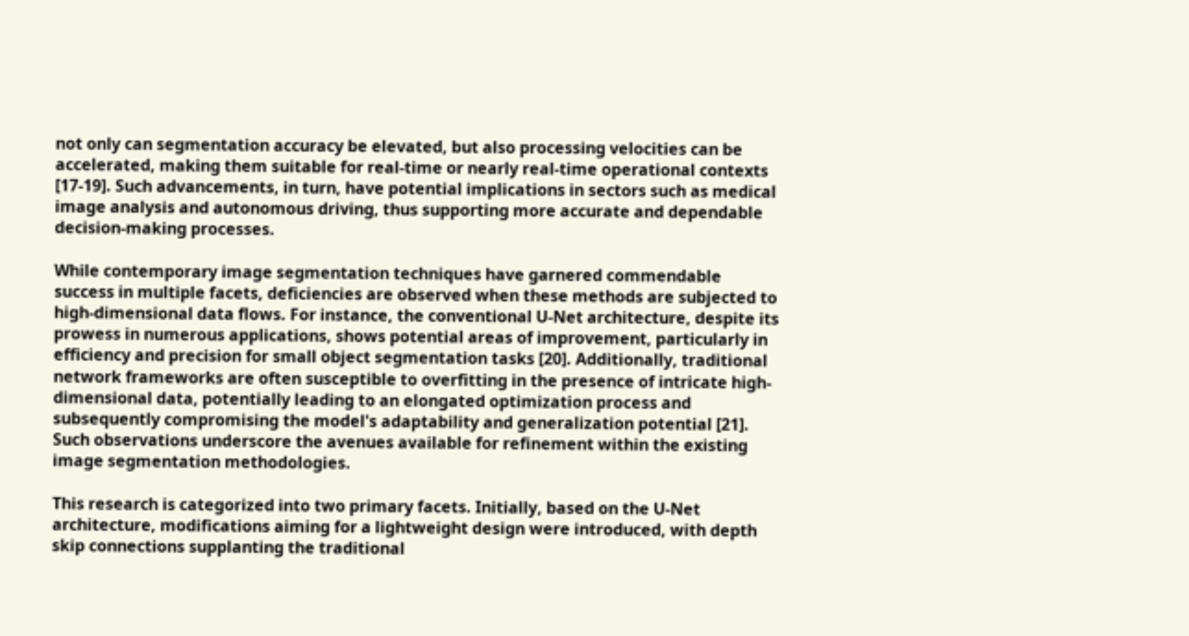not only can segmentation accuracy be elevated, but also processing velocities can be accelerated, making them suitable for real-time or nearly real-time operational contexts [17-19]. Such advancements, in turn, have potential implications in sectors such as medical image analysis and autonomous driving, thus supporting more accurate and dependable decision-making processes.

While contemporary image segmentation techniques have garnered commendable success in multiple facets, deficiencies are observed when these methods are subjected to high-dimensional data flows. For instance, the conventional U-Net architecture, despite its prowess in numerous applications, shows potential areas of improvement, particularly in efficiency and precision for small object segmentation tasks [20]. Additionally, traditional network frameworks are often susceptible to overfitting in the presence of intricate high-dimensional data, potentially leading to an elongated optimization process and subsequently compromising the model's adaptability and generalization potential [21]. Such observations underscore the avenues available for refinement within the existing image segmentation methodologies.

This research is categorized into two primary facets. Initially, based on the U-Net architecture, modifications aiming for a lightweight design were introduced, with depth skip connections supplanting the traditional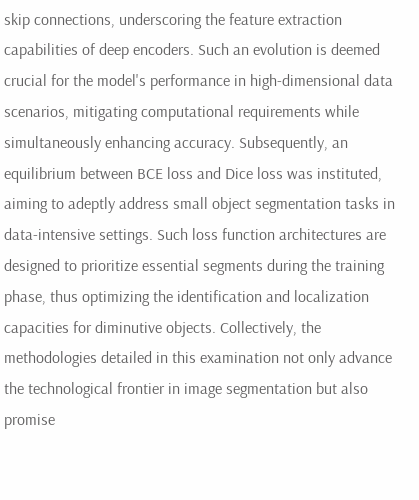skip connections, underscoring the feature extraction capabilities of deep encoders. Such an evolution is deemed crucial for the model's performance in high-dimensional data scenarios, mitigating computational requirements while simultaneously enhancing accuracy. Subsequently, an equilibrium between BCE loss and Dice loss was instituted, aiming to adeptly address small object segmentation tasks in data-intensive settings. Such loss function architectures are designed to prioritize essential segments during the training phase, thus optimizing the identification and localization capacities for diminutive objects. Collectively, the methodologies detailed in this examination not only advance the technological frontier in image segmentation but also promise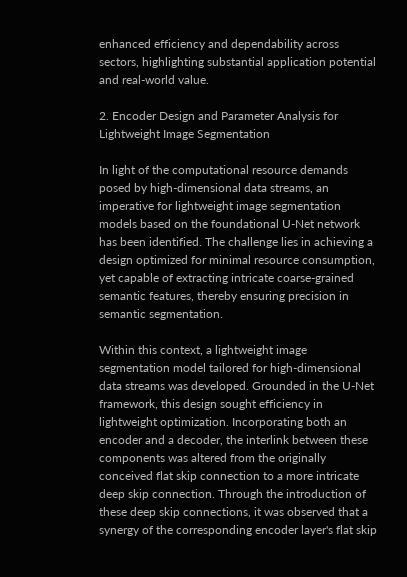enhanced efficiency and dependability across sectors, highlighting substantial application potential and real-world value.

2. Encoder Design and Parameter Analysis for Lightweight Image Segmentation

In light of the computational resource demands posed by high-dimensional data streams, an imperative for lightweight image segmentation models based on the foundational U-Net network has been identified. The challenge lies in achieving a design optimized for minimal resource consumption, yet capable of extracting intricate coarse-grained semantic features, thereby ensuring precision in semantic segmentation.

Within this context, a lightweight image segmentation model tailored for high-dimensional data streams was developed. Grounded in the U-Net framework, this design sought efficiency in lightweight optimization. Incorporating both an encoder and a decoder, the interlink between these components was altered from the originally conceived flat skip connection to a more intricate deep skip connection. Through the introduction of these deep skip connections, it was observed that a synergy of the corresponding encoder layer's flat skip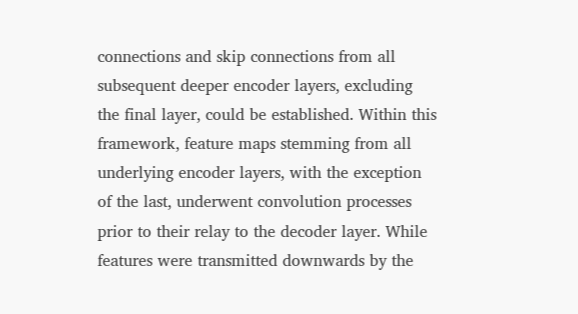connections and skip connections from all subsequent deeper encoder layers, excluding the final layer, could be established. Within this framework, feature maps stemming from all underlying encoder layers, with the exception of the last, underwent convolution processes prior to their relay to the decoder layer. While features were transmitted downwards by the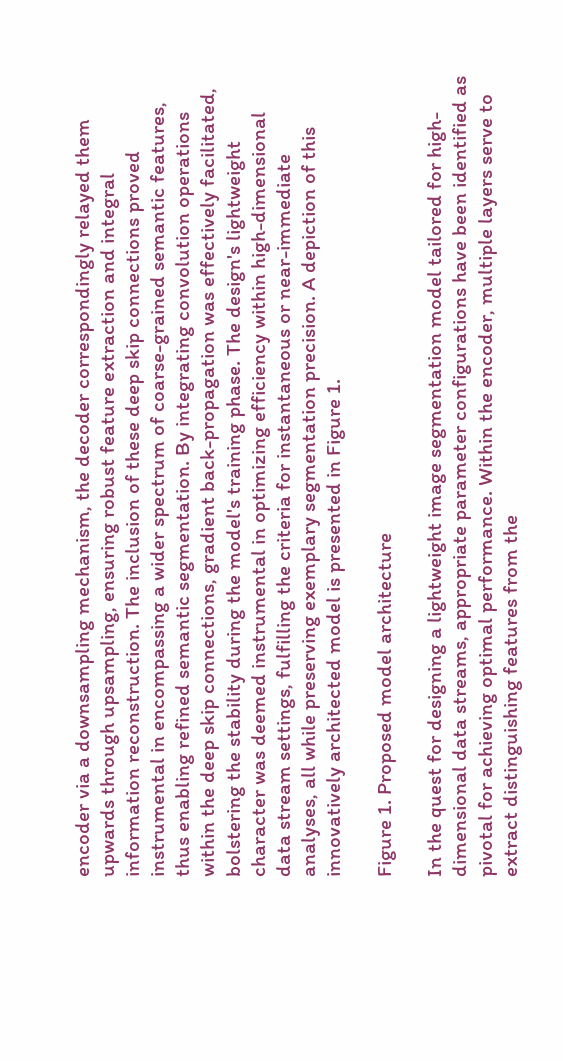encoder via a downsampling mechanism, the decoder correspondingly relayed them upwards through upsampling, ensuring robust feature extraction and integral information reconstruction. The inclusion of these deep skip connections proved instrumental in encompassing a wider spectrum of coarse-grained semantic features, thus enabling refined semantic segmentation. By integrating convolution operations within the deep skip connections, gradient back-propagation was effectively facilitated, bolstering the stability during the model's training phase. The design's lightweight character was deemed instrumental in optimizing efficiency within high-dimensional data stream settings, fulfilling the criteria for instantaneous or near-immediate analyses, all while preserving exemplary segmentation precision. A depiction of this innovatively architected model is presented in Figure 1.

Figure 1. Proposed model architecture

In the quest for designing a lightweight image segmentation model tailored for high-dimensional data streams, appropriate parameter configurations have been identified as pivotal for achieving optimal performance. Within the encoder, multiple layers serve to extract distinguishing features from the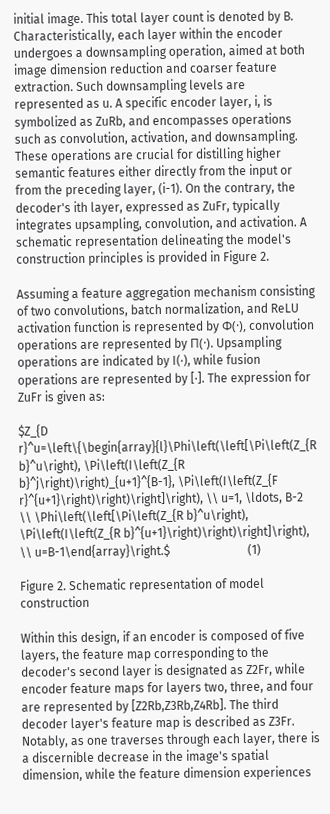initial image. This total layer count is denoted by B. Characteristically, each layer within the encoder undergoes a downsampling operation, aimed at both image dimension reduction and coarser feature extraction. Such downsampling levels are represented as u. A specific encoder layer, i, is symbolized as ZuRb, and encompasses operations such as convolution, activation, and downsampling. These operations are crucial for distilling higher semantic features either directly from the input or from the preceding layer, (i-1). On the contrary, the decoder's ith layer, expressed as ZuFr, typically integrates upsampling, convolution, and activation. A schematic representation delineating the model's construction principles is provided in Figure 2.

Assuming a feature aggregation mechanism consisting of two convolutions, batch normalization, and ReLU activation function is represented by Φ(·), convolution operations are represented by Π(·). Upsampling operations are indicated by I(·), while fusion operations are represented by [·]. The expression for ZuFr is given as:

$Z_{D r}^u=\left\{\begin{array}{l}\Phi\left(\left[\Pi\left(Z_{R b}^u\right), \Pi\left(I\left(Z_{R b}^j\right)\right)_{u+1}^{B-1}, \Pi\left(I\left(Z_{F r}^{u+1}\right)\right)\right]\right), \\ u=1, \ldots, B-2 \\ \Phi\left(\left[\Pi\left(Z_{R b}^u\right), \Pi\left(I\left(Z_{R b}^{u+1}\right)\right)\right]\right), \\ u=B-1\end{array}\right.$                          (1)

Figure 2. Schematic representation of model construction

Within this design, if an encoder is composed of five layers, the feature map corresponding to the decoder's second layer is designated as Z2Fr, while encoder feature maps for layers two, three, and four are represented by [Z2Rb,Z3Rb,Z4Rb]. The third decoder layer's feature map is described as Z3Fr. Notably, as one traverses through each layer, there is a discernible decrease in the image's spatial dimension, while the feature dimension experiences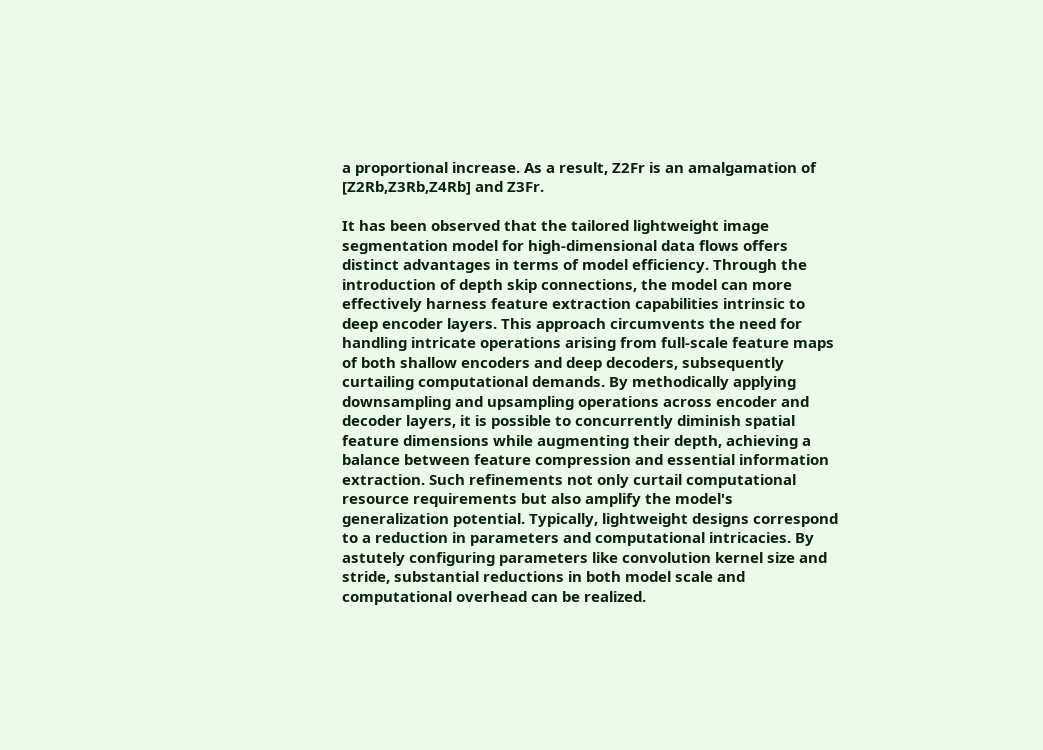a proportional increase. As a result, Z2Fr is an amalgamation of [Z2Rb,Z3Rb,Z4Rb] and Z3Fr.

It has been observed that the tailored lightweight image segmentation model for high-dimensional data flows offers distinct advantages in terms of model efficiency. Through the introduction of depth skip connections, the model can more effectively harness feature extraction capabilities intrinsic to deep encoder layers. This approach circumvents the need for handling intricate operations arising from full-scale feature maps of both shallow encoders and deep decoders, subsequently curtailing computational demands. By methodically applying downsampling and upsampling operations across encoder and decoder layers, it is possible to concurrently diminish spatial feature dimensions while augmenting their depth, achieving a balance between feature compression and essential information extraction. Such refinements not only curtail computational resource requirements but also amplify the model's generalization potential. Typically, lightweight designs correspond to a reduction in parameters and computational intricacies. By astutely configuring parameters like convolution kernel size and stride, substantial reductions in both model scale and computational overhead can be realized.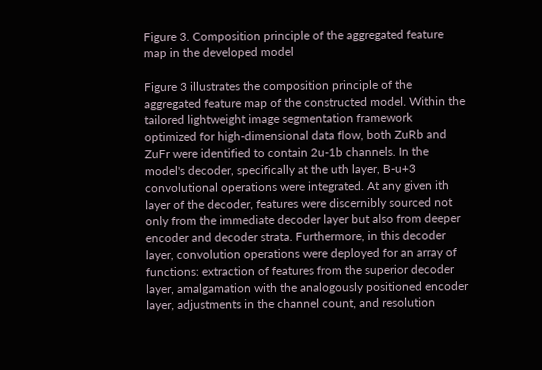Figure 3. Composition principle of the aggregated feature map in the developed model

Figure 3 illustrates the composition principle of the aggregated feature map of the constructed model. Within the tailored lightweight image segmentation framework optimized for high-dimensional data flow, both ZuRb and ZuFr were identified to contain 2u-1b channels. In the model's decoder, specifically at the uth layer, B-u+3 convolutional operations were integrated. At any given ith layer of the decoder, features were discernibly sourced not only from the immediate decoder layer but also from deeper encoder and decoder strata. Furthermore, in this decoder layer, convolution operations were deployed for an array of functions: extraction of features from the superior decoder layer, amalgamation with the analogously positioned encoder layer, adjustments in the channel count, and resolution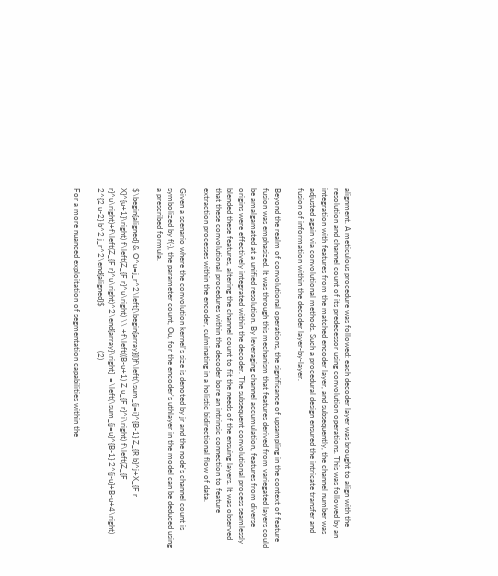alignment. A meticulous procedure was followed: each decoder layer was brought to align with the resolution and channel count of its predecessor using convolution operations. This was followed by an integration with features from the matched encoder layer, and subsequently, the channel number was adjusted again via convolutional methods. Such a procedural design ensured the intricate transfer and fusion of information within the decoder layer-by-layer.

Beyond the realm of convolutional operations, the significance of upsampling in the context of feature fusion was emphasized. It was through this mechanism that features derived from variegated layers could be amalgamated at a unified resolution. By leveraging channel accumulation, features from diverse origins were effectively integrated within the decoder. The subsequent convolutional process seamlessly blended these features, altering the channel count to fit the needs of the ensuing layers. It was observed that these convolutional procedures within the decoder bore an intrinsic connection to feature extraction processes within the encoder, culminating in a holistic bidirectional flow of data.

Given a scenario where the convolution kernel's size is denoted by jr and the node's channel count is symbolized by f(·), the parameter count, Ou, for the encoder's uthlayer in the model can be deduced using a prescribed formula.

$\begin{aligned} & O^u=j_r^2\left[\begin{array}{l}f\left(\sum_{j=i}^{B-1} Z_{R b}^j+X_{F r X}^{u+1}\right) f\left(Z_{F r}^u\right) \\ +f\left((B-u+1) Z u_{F r}^i\right) f\left(Z_{F r}^u\right)+f\left(Z_{F r}^u\right)^2\end{array}\right]  =\left(\sum_{j=u}^{B-1} 2^{j-u}+B-u+4\right) 2^{2 u-2} b^2 j_r^2\end{aligned}$                      (2)

For a more nuanced exploitation of segmentation capabilities within the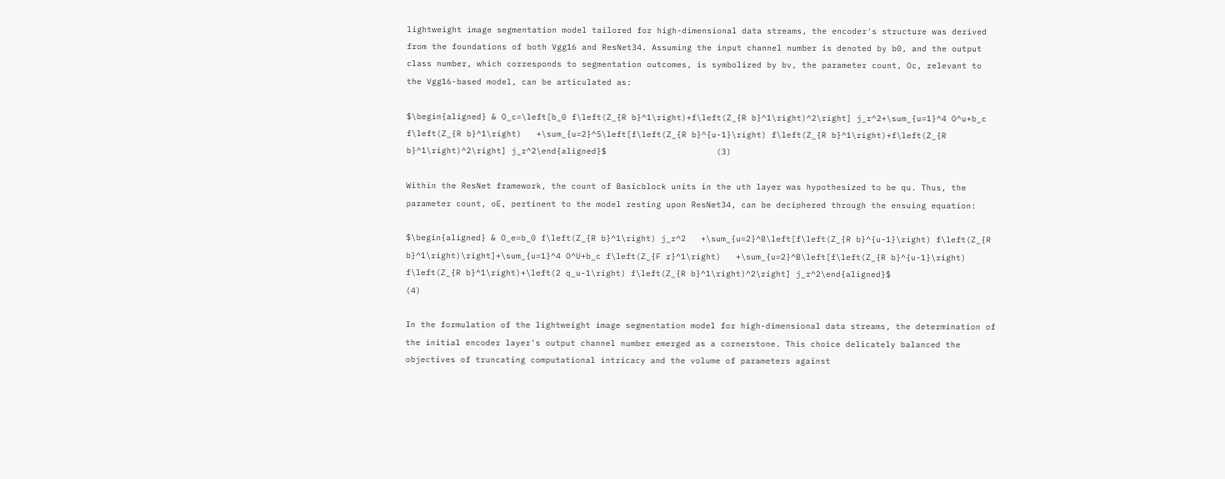lightweight image segmentation model tailored for high-dimensional data streams, the encoder's structure was derived from the foundations of both Vgg16 and ResNet34. Assuming the input channel number is denoted by b0, and the output class number, which corresponds to segmentation outcomes, is symbolized by bv, the parameter count, Oc, relevant to the Vgg16-based model, can be articulated as:

$\begin{aligned} & O_c=\left[b_0 f\left(Z_{R b}^1\right)+f\left(Z_{R b}^1\right)^2\right] j_r^2+\sum_{u=1}^4 O^u+b_c f\left(Z_{R b}^1\right)   +\sum_{u=2}^5\left[f\left(Z_{R b}^{u-1}\right) f\left(Z_{R b}^1\right)+f\left(Z_{R b}^1\right)^2\right] j_r^2\end{aligned}$                      (3)

Within the ResNet framework, the count of Basicblock units in the uth layer was hypothesized to be qu. Thus, the parameter count, oE, pertinent to the model resting upon ResNet34, can be deciphered through the ensuing equation:

$\begin{aligned} & O_e=b_0 f\left(Z_{R b}^1\right) j_r^2   +\sum_{u=2}^B\left[f\left(Z_{R b}^{u-1}\right) f\left(Z_{R b}^1\right)\right]+\sum_{u=1}^4 O^U+b_c f\left(Z_{F r}^1\right)   +\sum_{u=2}^B\left[f\left(Z_{R b}^{u-1}\right) f\left(Z_{R b}^1\right)+\left(2 q_u-1\right) f\left(Z_{R b}^1\right)^2\right] j_r^2\end{aligned}$                      (4)

In the formulation of the lightweight image segmentation model for high-dimensional data streams, the determination of the initial encoder layer's output channel number emerged as a cornerstone. This choice delicately balanced the objectives of truncating computational intricacy and the volume of parameters against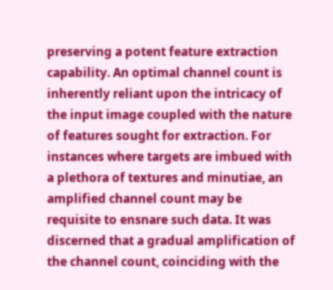preserving a potent feature extraction capability. An optimal channel count is inherently reliant upon the intricacy of the input image coupled with the nature of features sought for extraction. For instances where targets are imbued with a plethora of textures and minutiae, an amplified channel count may be requisite to ensnare such data. It was discerned that a gradual amplification of the channel count, coinciding with the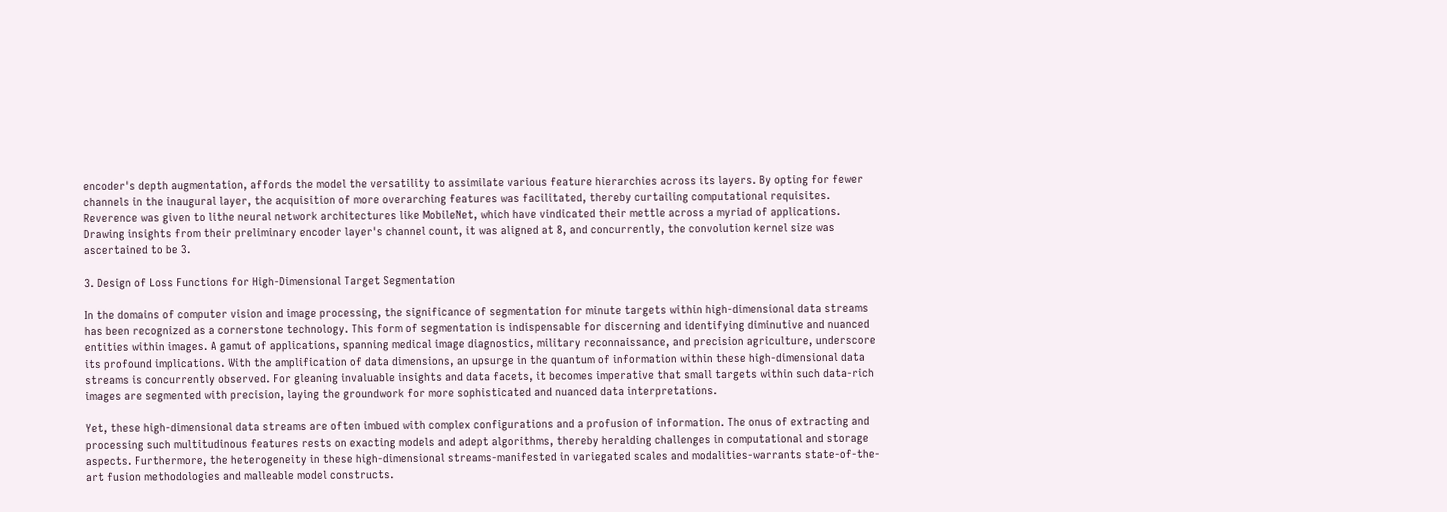encoder's depth augmentation, affords the model the versatility to assimilate various feature hierarchies across its layers. By opting for fewer channels in the inaugural layer, the acquisition of more overarching features was facilitated, thereby curtailing computational requisites. Reverence was given to lithe neural network architectures like MobileNet, which have vindicated their mettle across a myriad of applications. Drawing insights from their preliminary encoder layer's channel count, it was aligned at 8, and concurrently, the convolution kernel size was ascertained to be 3.

3. Design of Loss Functions for High-Dimensional Target Segmentation

In the domains of computer vision and image processing, the significance of segmentation for minute targets within high-dimensional data streams has been recognized as a cornerstone technology. This form of segmentation is indispensable for discerning and identifying diminutive and nuanced entities within images. A gamut of applications, spanning medical image diagnostics, military reconnaissance, and precision agriculture, underscore its profound implications. With the amplification of data dimensions, an upsurge in the quantum of information within these high-dimensional data streams is concurrently observed. For gleaning invaluable insights and data facets, it becomes imperative that small targets within such data-rich images are segmented with precision, laying the groundwork for more sophisticated and nuanced data interpretations.

Yet, these high-dimensional data streams are often imbued with complex configurations and a profusion of information. The onus of extracting and processing such multitudinous features rests on exacting models and adept algorithms, thereby heralding challenges in computational and storage aspects. Furthermore, the heterogeneity in these high-dimensional streams-manifested in variegated scales and modalities-warrants state-of-the-art fusion methodologies and malleable model constructs.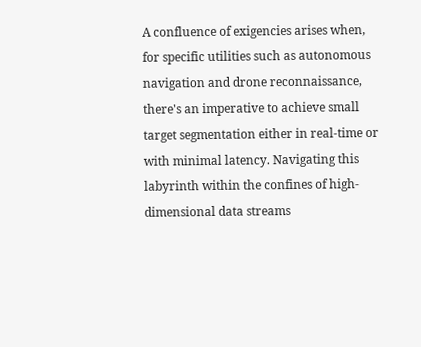A confluence of exigencies arises when, for specific utilities such as autonomous navigation and drone reconnaissance, there's an imperative to achieve small target segmentation either in real-time or with minimal latency. Navigating this labyrinth within the confines of high-dimensional data streams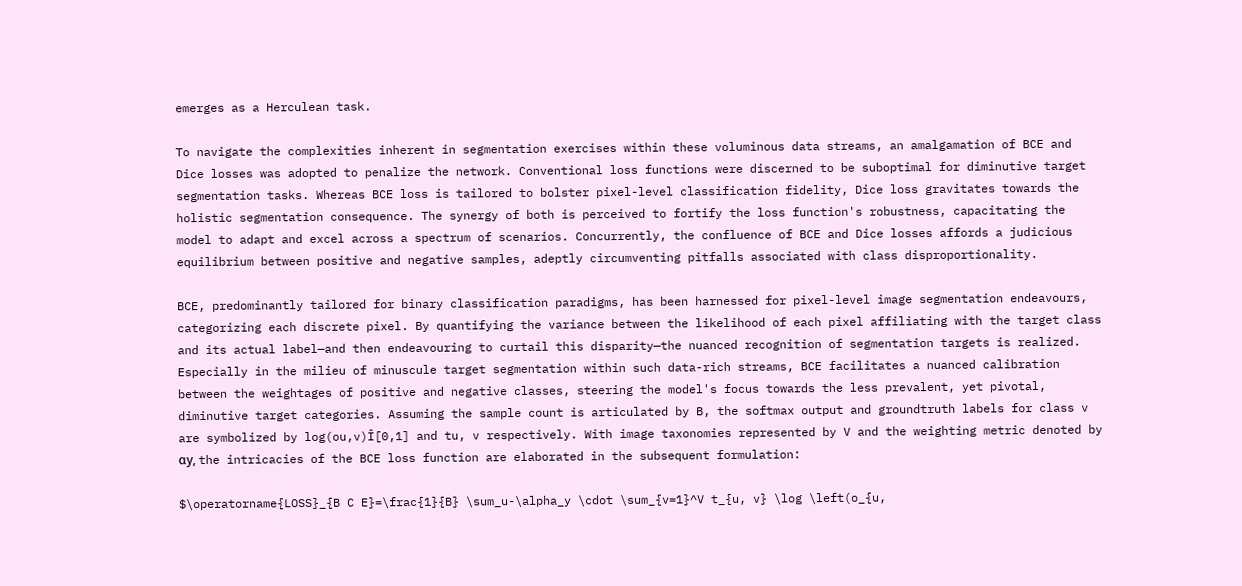emerges as a Herculean task.

To navigate the complexities inherent in segmentation exercises within these voluminous data streams, an amalgamation of BCE and Dice losses was adopted to penalize the network. Conventional loss functions were discerned to be suboptimal for diminutive target segmentation tasks. Whereas BCE loss is tailored to bolster pixel-level classification fidelity, Dice loss gravitates towards the holistic segmentation consequence. The synergy of both is perceived to fortify the loss function's robustness, capacitating the model to adapt and excel across a spectrum of scenarios. Concurrently, the confluence of BCE and Dice losses affords a judicious equilibrium between positive and negative samples, adeptly circumventing pitfalls associated with class disproportionality.

BCE, predominantly tailored for binary classification paradigms, has been harnessed for pixel-level image segmentation endeavours, categorizing each discrete pixel. By quantifying the variance between the likelihood of each pixel affiliating with the target class and its actual label—and then endeavouring to curtail this disparity—the nuanced recognition of segmentation targets is realized. Especially in the milieu of minuscule target segmentation within such data-rich streams, BCE facilitates a nuanced calibration between the weightages of positive and negative classes, steering the model's focus towards the less prevalent, yet pivotal, diminutive target categories. Assuming the sample count is articulated by B, the softmax output and groundtruth labels for class v are symbolized by log(ou,v)Î[0,1] and tu, v respectively. With image taxonomies represented by V and the weighting metric denoted by αy, the intricacies of the BCE loss function are elaborated in the subsequent formulation:

$\operatorname{LOSS}_{B C E}=\frac{1}{B} \sum_u-\alpha_y \cdot \sum_{v=1}^V t_{u, v} \log \left(o_{u,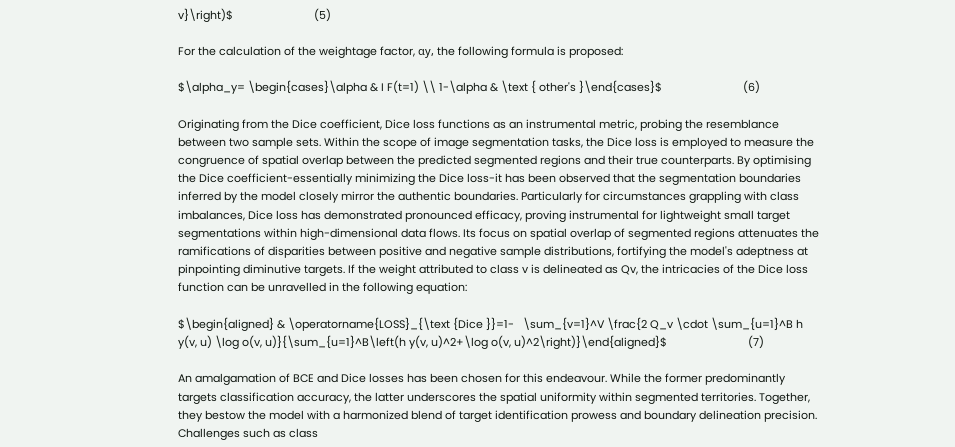v}\right)$                           (5)

For the calculation of the weightage factor, αy, the following formula is proposed:

$\alpha_y= \begin{cases}\alpha & I F(t=1) \\ 1-\alpha & \text { other's }\end{cases}$                           (6)

Originating from the Dice coefficient, Dice loss functions as an instrumental metric, probing the resemblance between two sample sets. Within the scope of image segmentation tasks, the Dice loss is employed to measure the congruence of spatial overlap between the predicted segmented regions and their true counterparts. By optimising the Dice coefficient-essentially minimizing the Dice loss-it has been observed that the segmentation boundaries inferred by the model closely mirror the authentic boundaries. Particularly for circumstances grappling with class imbalances, Dice loss has demonstrated pronounced efficacy, proving instrumental for lightweight small target segmentations within high-dimensional data flows. Its focus on spatial overlap of segmented regions attenuates the ramifications of disparities between positive and negative sample distributions, fortifying the model's adeptness at pinpointing diminutive targets. If the weight attributed to class v is delineated as Qv, the intricacies of the Dice loss function can be unravelled in the following equation:

$\begin{aligned} & \operatorname{LOSS}_{\text {Dice }}=1-   \sum_{v=1}^V \frac{2 Q_v \cdot \sum_{u=1}^B h y(v, u) \log o(v, u)}{\sum_{u=1}^B\left(h y(v, u)^2+\log o(v, u)^2\right)}\end{aligned}$                           (7)

An amalgamation of BCE and Dice losses has been chosen for this endeavour. While the former predominantly targets classification accuracy, the latter underscores the spatial uniformity within segmented territories. Together, they bestow the model with a harmonized blend of target identification prowess and boundary delineation precision. Challenges such as class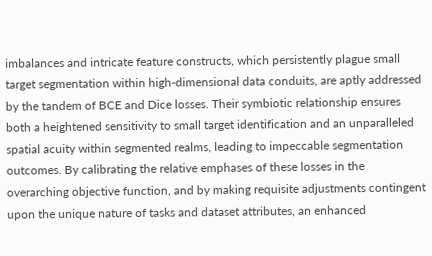imbalances and intricate feature constructs, which persistently plague small target segmentation within high-dimensional data conduits, are aptly addressed by the tandem of BCE and Dice losses. Their symbiotic relationship ensures both a heightened sensitivity to small target identification and an unparalleled spatial acuity within segmented realms, leading to impeccable segmentation outcomes. By calibrating the relative emphases of these losses in the overarching objective function, and by making requisite adjustments contingent upon the unique nature of tasks and dataset attributes, an enhanced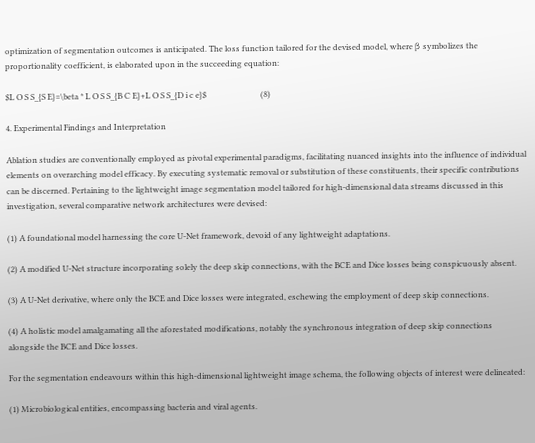optimization of segmentation outcomes is anticipated. The loss function tailored for the devised model, where β symbolizes the proportionality coefficient, is elaborated upon in the succeeding equation:

$L O S S_{S E}=\beta * L O S S_{B C E}+L O S S_{D i c e}$                           (8)

4. Experimental Findings and Interpretation

Ablation studies are conventionally employed as pivotal experimental paradigms, facilitating nuanced insights into the influence of individual elements on overarching model efficacy. By executing systematic removal or substitution of these constituents, their specific contributions can be discerned. Pertaining to the lightweight image segmentation model tailored for high-dimensional data streams discussed in this investigation, several comparative network architectures were devised:

(1) A foundational model harnessing the core U-Net framework, devoid of any lightweight adaptations.

(2) A modified U-Net structure incorporating solely the deep skip connections, with the BCE and Dice losses being conspicuously absent.

(3) A U-Net derivative, where only the BCE and Dice losses were integrated, eschewing the employment of deep skip connections.

(4) A holistic model amalgamating all the aforestated modifications, notably the synchronous integration of deep skip connections alongside the BCE and Dice losses.

For the segmentation endeavours within this high-dimensional lightweight image schema, the following objects of interest were delineated:

(1) Microbiological entities, encompassing bacteria and viral agents.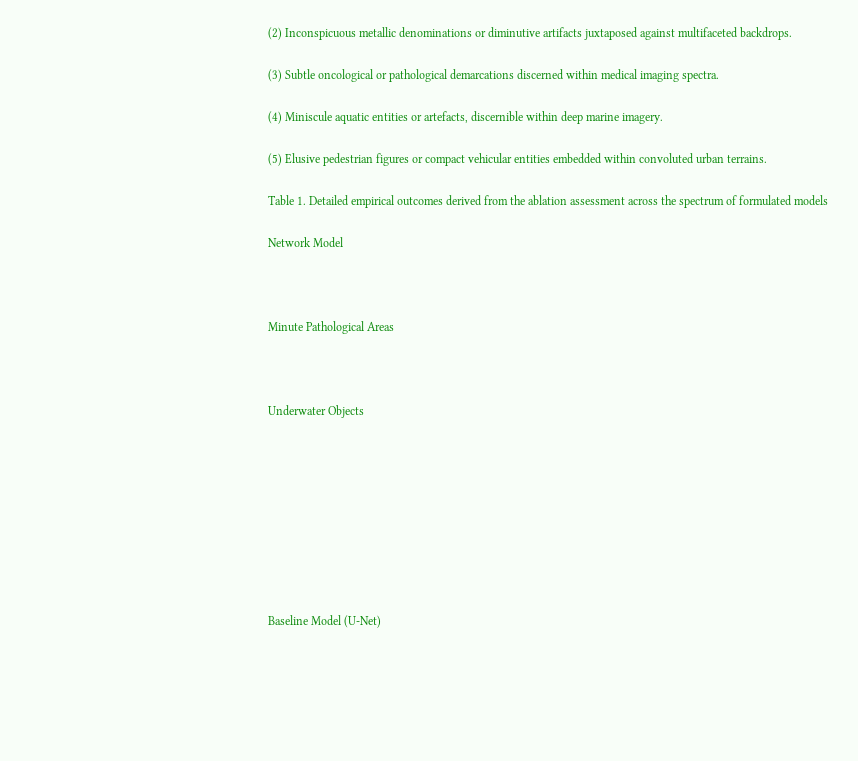(2) Inconspicuous metallic denominations or diminutive artifacts juxtaposed against multifaceted backdrops.

(3) Subtle oncological or pathological demarcations discerned within medical imaging spectra.

(4) Miniscule aquatic entities or artefacts, discernible within deep marine imagery.

(5) Elusive pedestrian figures or compact vehicular entities embedded within convoluted urban terrains.

Table 1. Detailed empirical outcomes derived from the ablation assessment across the spectrum of formulated models

Network Model



Minute Pathological Areas



Underwater Objects









Baseline Model (U-Net)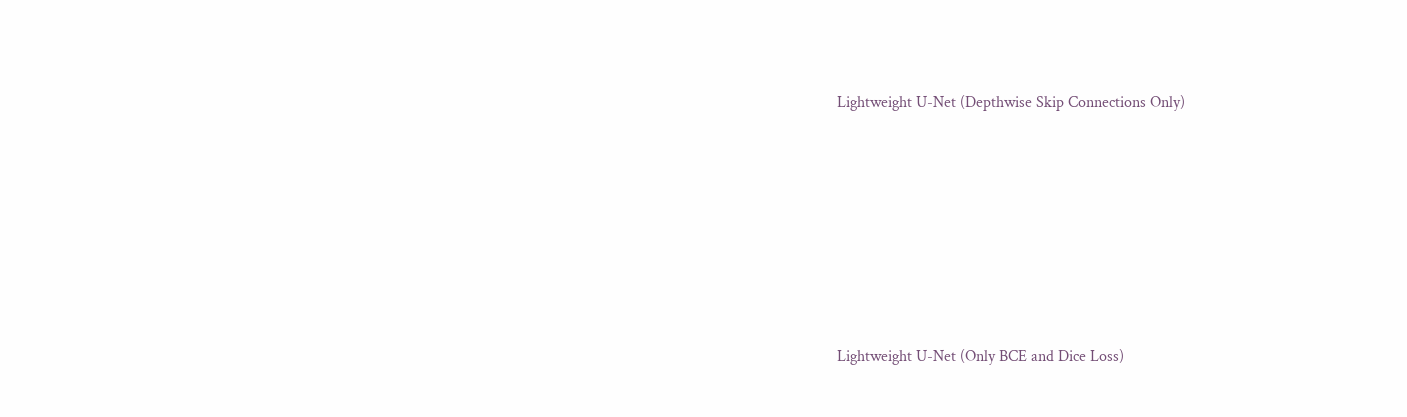Lightweight U-Net (Depthwise Skip Connections Only)











Lightweight U-Net (Only BCE and Dice Loss)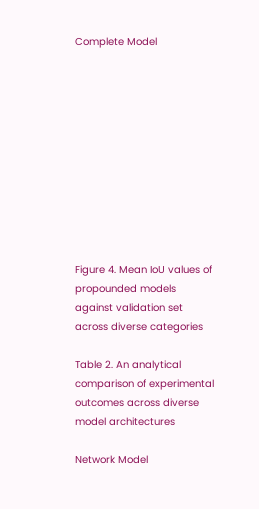Complete Model











Figure 4. Mean IoU values of propounded models against validation set across diverse categories

Table 2. An analytical comparison of experimental outcomes across diverse model architectures

Network Model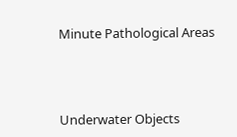Minute Pathological Areas



Underwater Objects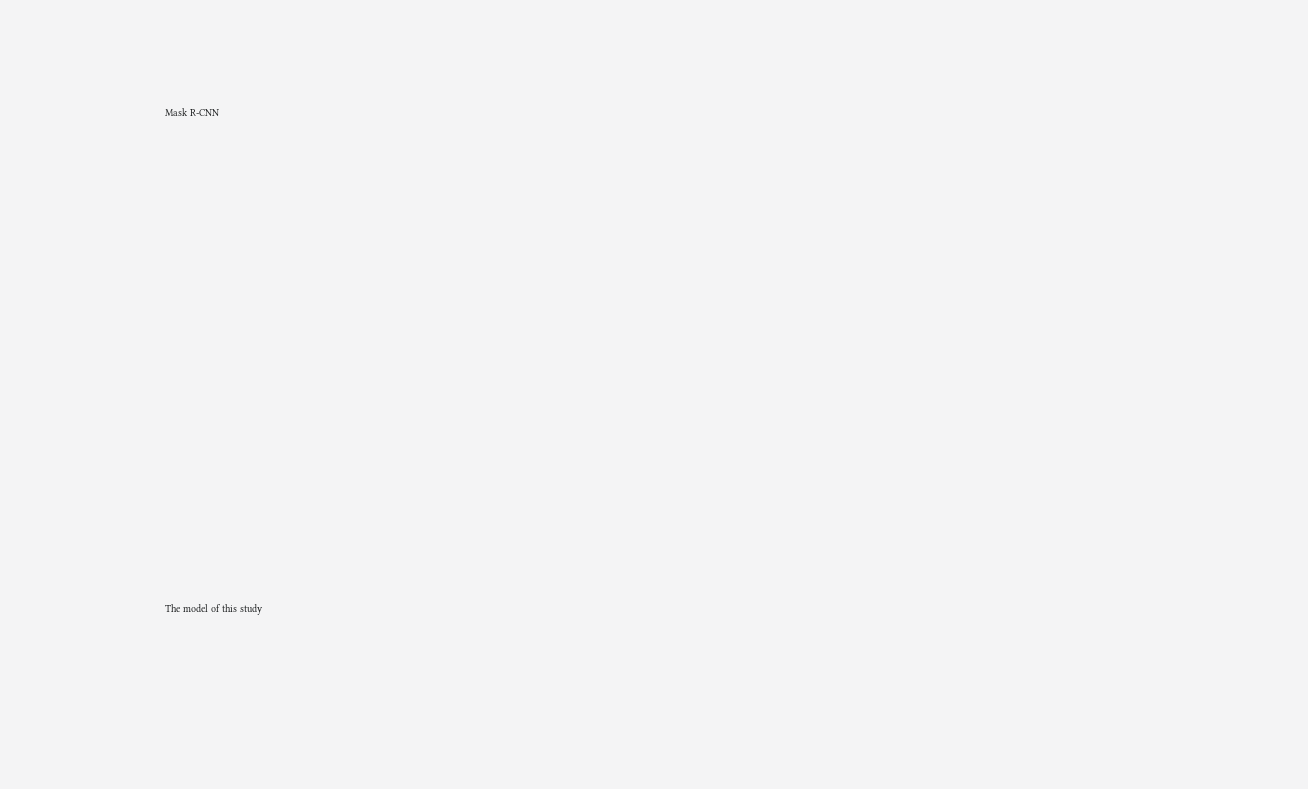Mask R-CNN






























The model of this study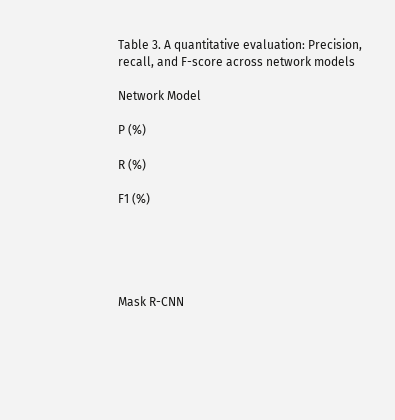Table 3. A quantitative evaluation: Precision, recall, and F-score across network models

Network Model

P (%)

R (%)

F1 (%)





Mask R-CNN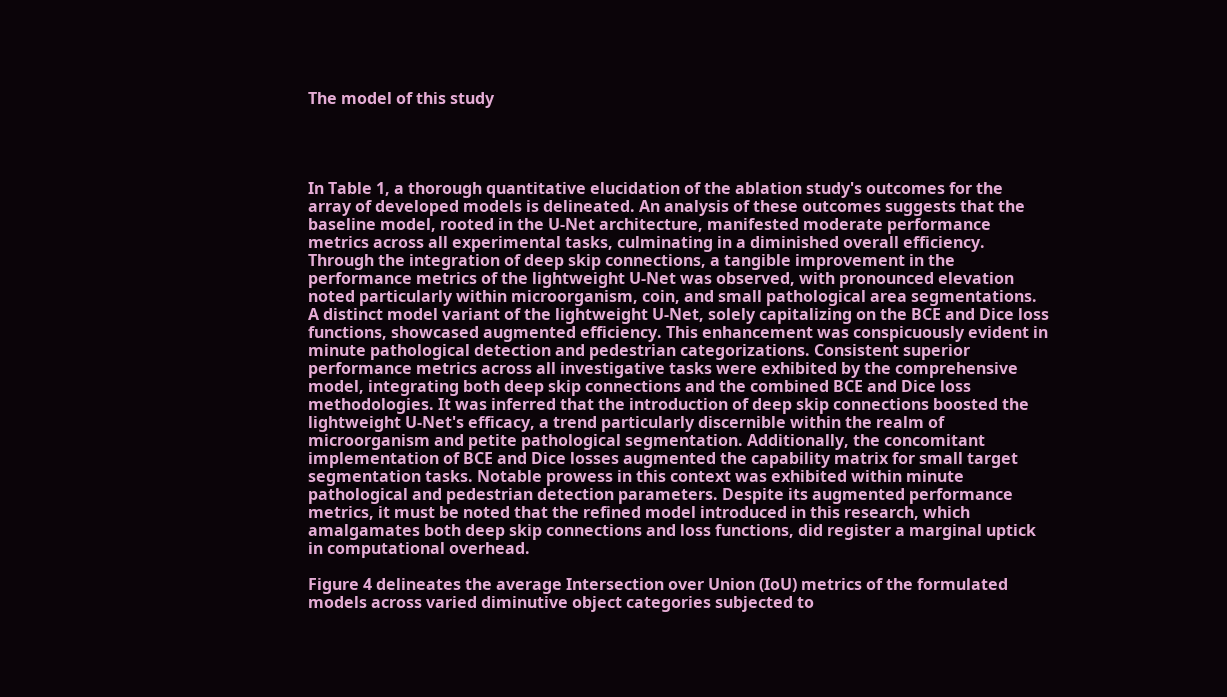The model of this study




In Table 1, a thorough quantitative elucidation of the ablation study's outcomes for the array of developed models is delineated. An analysis of these outcomes suggests that the baseline model, rooted in the U-Net architecture, manifested moderate performance metrics across all experimental tasks, culminating in a diminished overall efficiency. Through the integration of deep skip connections, a tangible improvement in the performance metrics of the lightweight U-Net was observed, with pronounced elevation noted particularly within microorganism, coin, and small pathological area segmentations. A distinct model variant of the lightweight U-Net, solely capitalizing on the BCE and Dice loss functions, showcased augmented efficiency. This enhancement was conspicuously evident in minute pathological detection and pedestrian categorizations. Consistent superior performance metrics across all investigative tasks were exhibited by the comprehensive model, integrating both deep skip connections and the combined BCE and Dice loss methodologies. It was inferred that the introduction of deep skip connections boosted the lightweight U-Net's efficacy, a trend particularly discernible within the realm of microorganism and petite pathological segmentation. Additionally, the concomitant implementation of BCE and Dice losses augmented the capability matrix for small target segmentation tasks. Notable prowess in this context was exhibited within minute pathological and pedestrian detection parameters. Despite its augmented performance metrics, it must be noted that the refined model introduced in this research, which amalgamates both deep skip connections and loss functions, did register a marginal uptick in computational overhead.

Figure 4 delineates the average Intersection over Union (IoU) metrics of the formulated models across varied diminutive object categories subjected to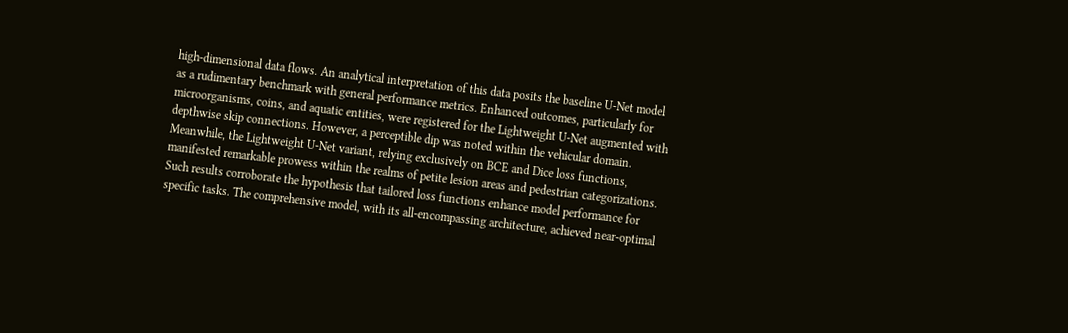high-dimensional data flows. An analytical interpretation of this data posits the baseline U-Net model as a rudimentary benchmark with general performance metrics. Enhanced outcomes, particularly for microorganisms, coins, and aquatic entities, were registered for the Lightweight U-Net augmented with depthwise skip connections. However, a perceptible dip was noted within the vehicular domain. Meanwhile, the Lightweight U-Net variant, relying exclusively on BCE and Dice loss functions, manifested remarkable prowess within the realms of petite lesion areas and pedestrian categorizations. Such results corroborate the hypothesis that tailored loss functions enhance model performance for specific tasks. The comprehensive model, with its all-encompassing architecture, achieved near-optimal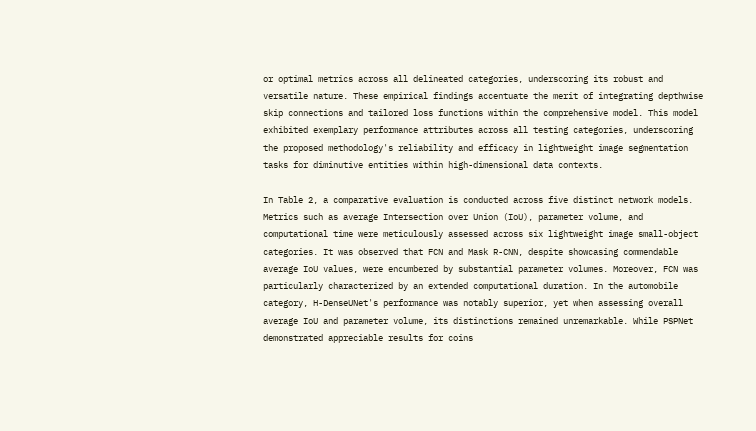or optimal metrics across all delineated categories, underscoring its robust and versatile nature. These empirical findings accentuate the merit of integrating depthwise skip connections and tailored loss functions within the comprehensive model. This model exhibited exemplary performance attributes across all testing categories, underscoring the proposed methodology's reliability and efficacy in lightweight image segmentation tasks for diminutive entities within high-dimensional data contexts.

In Table 2, a comparative evaluation is conducted across five distinct network models. Metrics such as average Intersection over Union (IoU), parameter volume, and computational time were meticulously assessed across six lightweight image small-object categories. It was observed that FCN and Mask R-CNN, despite showcasing commendable average IoU values, were encumbered by substantial parameter volumes. Moreover, FCN was particularly characterized by an extended computational duration. In the automobile category, H-DenseUNet's performance was notably superior, yet when assessing overall average IoU and parameter volume, its distinctions remained unremarkable. While PSPNet demonstrated appreciable results for coins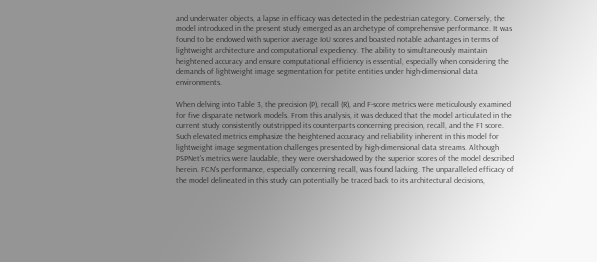and underwater objects, a lapse in efficacy was detected in the pedestrian category. Conversely, the model introduced in the present study emerged as an archetype of comprehensive performance. It was found to be endowed with superior average IoU scores and boasted notable advantages in terms of lightweight architecture and computational expediency. The ability to simultaneously maintain heightened accuracy and ensure computational efficiency is essential, especially when considering the demands of lightweight image segmentation for petite entities under high-dimensional data environments.

When delving into Table 3, the precision (P), recall (R), and F-score metrics were meticulously examined for five disparate network models. From this analysis, it was deduced that the model articulated in the current study consistently outstripped its counterparts concerning precision, recall, and the F1 score. Such elevated metrics emphasize the heightened accuracy and reliability inherent in this model for lightweight image segmentation challenges presented by high-dimensional data streams. Although PSPNet's metrics were laudable, they were overshadowed by the superior scores of the model described herein. FCN's performance, especially concerning recall, was found lacking. The unparalleled efficacy of the model delineated in this study can potentially be traced back to its architectural decisions,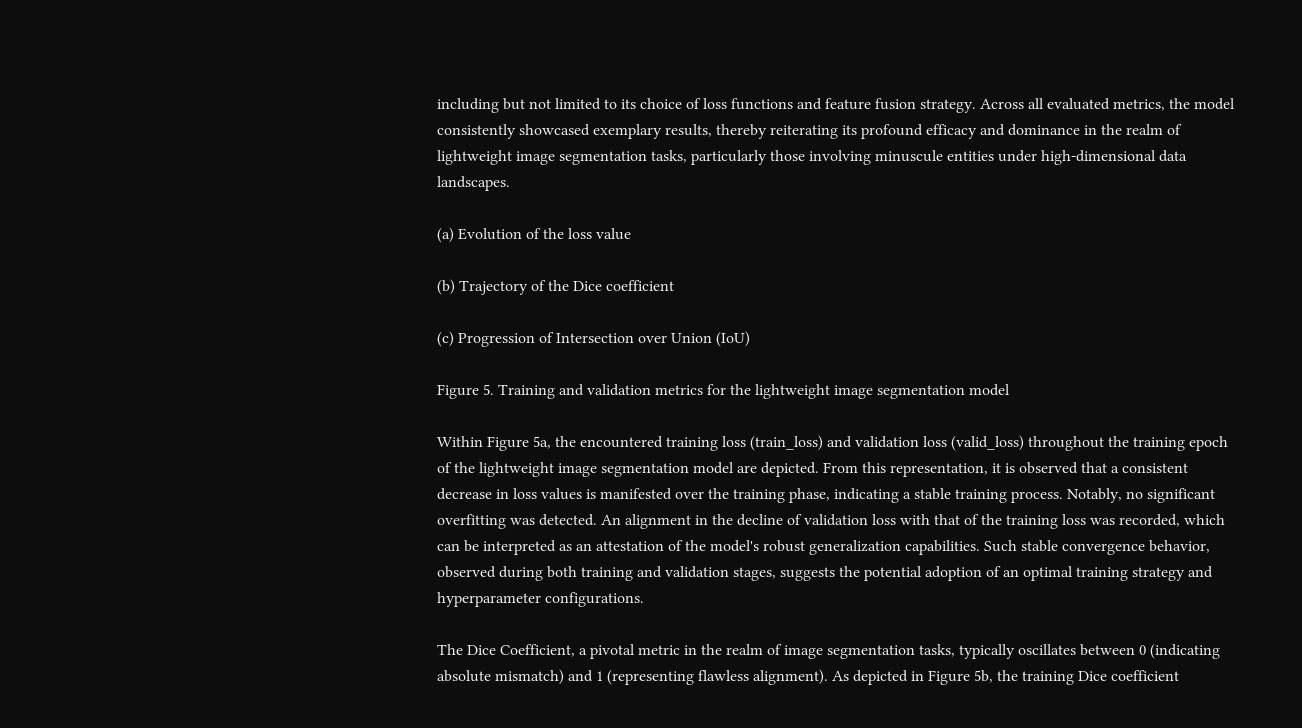including but not limited to its choice of loss functions and feature fusion strategy. Across all evaluated metrics, the model consistently showcased exemplary results, thereby reiterating its profound efficacy and dominance in the realm of lightweight image segmentation tasks, particularly those involving minuscule entities under high-dimensional data landscapes.

(a) Evolution of the loss value

(b) Trajectory of the Dice coefficient

(c) Progression of Intersection over Union (IoU)

Figure 5. Training and validation metrics for the lightweight image segmentation model

Within Figure 5a, the encountered training loss (train_loss) and validation loss (valid_loss) throughout the training epoch of the lightweight image segmentation model are depicted. From this representation, it is observed that a consistent decrease in loss values is manifested over the training phase, indicating a stable training process. Notably, no significant overfitting was detected. An alignment in the decline of validation loss with that of the training loss was recorded, which can be interpreted as an attestation of the model's robust generalization capabilities. Such stable convergence behavior, observed during both training and validation stages, suggests the potential adoption of an optimal training strategy and hyperparameter configurations.

The Dice Coefficient, a pivotal metric in the realm of image segmentation tasks, typically oscillates between 0 (indicating absolute mismatch) and 1 (representing flawless alignment). As depicted in Figure 5b, the training Dice coefficient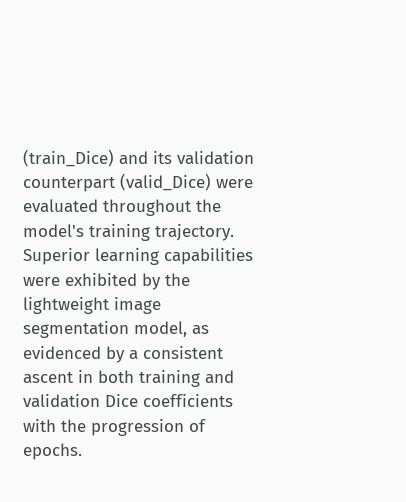(train_Dice) and its validation counterpart (valid_Dice) were evaluated throughout the model's training trajectory. Superior learning capabilities were exhibited by the lightweight image segmentation model, as evidenced by a consistent ascent in both training and validation Dice coefficients with the progression of epochs.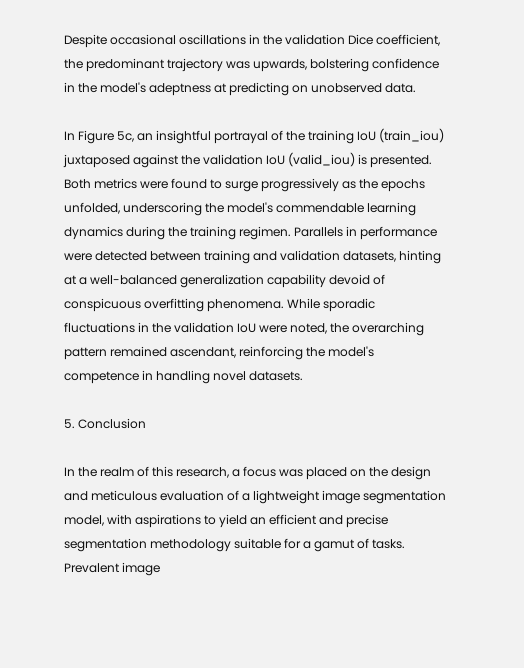Despite occasional oscillations in the validation Dice coefficient, the predominant trajectory was upwards, bolstering confidence in the model's adeptness at predicting on unobserved data.

In Figure 5c, an insightful portrayal of the training IoU (train_iou) juxtaposed against the validation IoU (valid_iou) is presented. Both metrics were found to surge progressively as the epochs unfolded, underscoring the model's commendable learning dynamics during the training regimen. Parallels in performance were detected between training and validation datasets, hinting at a well-balanced generalization capability devoid of conspicuous overfitting phenomena. While sporadic fluctuations in the validation IoU were noted, the overarching pattern remained ascendant, reinforcing the model's competence in handling novel datasets.

5. Conclusion

In the realm of this research, a focus was placed on the design and meticulous evaluation of a lightweight image segmentation model, with aspirations to yield an efficient and precise segmentation methodology suitable for a gamut of tasks. Prevalent image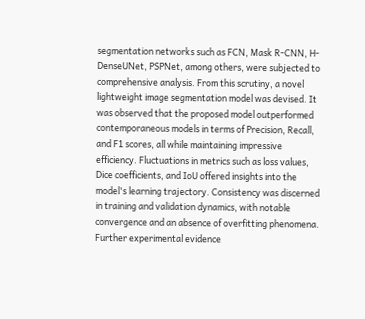segmentation networks such as FCN, Mask R-CNN, H-DenseUNet, PSPNet, among others, were subjected to comprehensive analysis. From this scrutiny, a novel lightweight image segmentation model was devised. It was observed that the proposed model outperformed contemporaneous models in terms of Precision, Recall, and F1 scores, all while maintaining impressive efficiency. Fluctuations in metrics such as loss values, Dice coefficients, and IoU offered insights into the model's learning trajectory. Consistency was discerned in training and validation dynamics, with notable convergence and an absence of overfitting phenomena. Further experimental evidence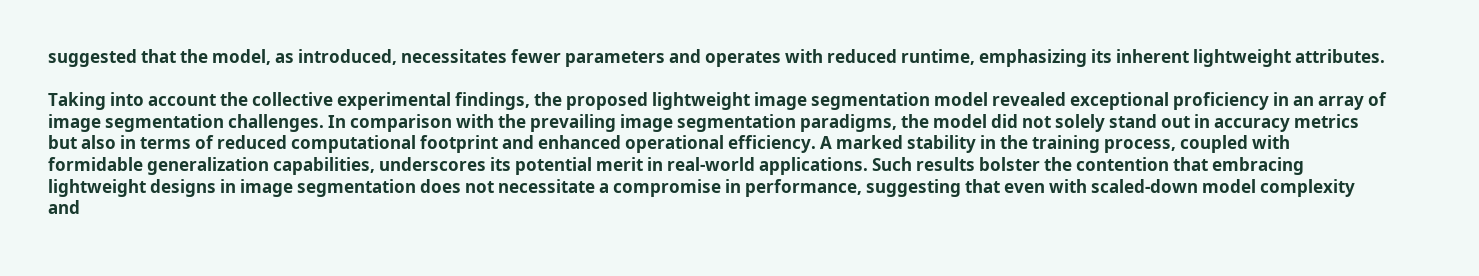suggested that the model, as introduced, necessitates fewer parameters and operates with reduced runtime, emphasizing its inherent lightweight attributes.

Taking into account the collective experimental findings, the proposed lightweight image segmentation model revealed exceptional proficiency in an array of image segmentation challenges. In comparison with the prevailing image segmentation paradigms, the model did not solely stand out in accuracy metrics but also in terms of reduced computational footprint and enhanced operational efficiency. A marked stability in the training process, coupled with formidable generalization capabilities, underscores its potential merit in real-world applications. Such results bolster the contention that embracing lightweight designs in image segmentation does not necessitate a compromise in performance, suggesting that even with scaled-down model complexity and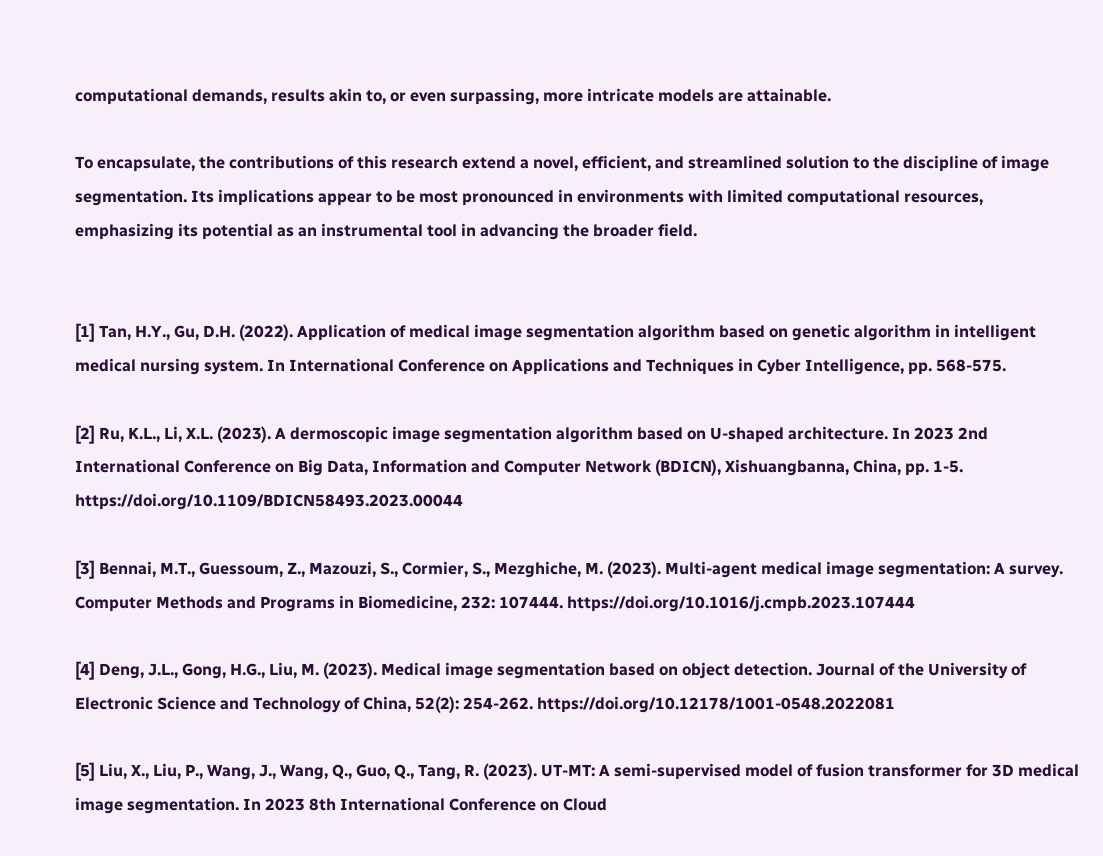computational demands, results akin to, or even surpassing, more intricate models are attainable.

To encapsulate, the contributions of this research extend a novel, efficient, and streamlined solution to the discipline of image segmentation. Its implications appear to be most pronounced in environments with limited computational resources, emphasizing its potential as an instrumental tool in advancing the broader field.


[1] Tan, H.Y., Gu, D.H. (2022). Application of medical image segmentation algorithm based on genetic algorithm in intelligent medical nursing system. In International Conference on Applications and Techniques in Cyber Intelligence, pp. 568-575.

[2] Ru, K.L., Li, X.L. (2023). A dermoscopic image segmentation algorithm based on U-shaped architecture. In 2023 2nd International Conference on Big Data, Information and Computer Network (BDICN), Xishuangbanna, China, pp. 1-5. https://doi.org/10.1109/BDICN58493.2023.00044

[3] Bennai, M.T., Guessoum, Z., Mazouzi, S., Cormier, S., Mezghiche, M. (2023). Multi-agent medical image segmentation: A survey. Computer Methods and Programs in Biomedicine, 232: 107444. https://doi.org/10.1016/j.cmpb.2023.107444

[4] Deng, J.L., Gong, H.G., Liu, M. (2023). Medical image segmentation based on object detection. Journal of the University of Electronic Science and Technology of China, 52(2): 254-262. https://doi.org/10.12178/1001-0548.2022081

[5] Liu, X., Liu, P., Wang, J., Wang, Q., Guo, Q., Tang, R. (2023). UT-MT: A semi-supervised model of fusion transformer for 3D medical image segmentation. In 2023 8th International Conference on Cloud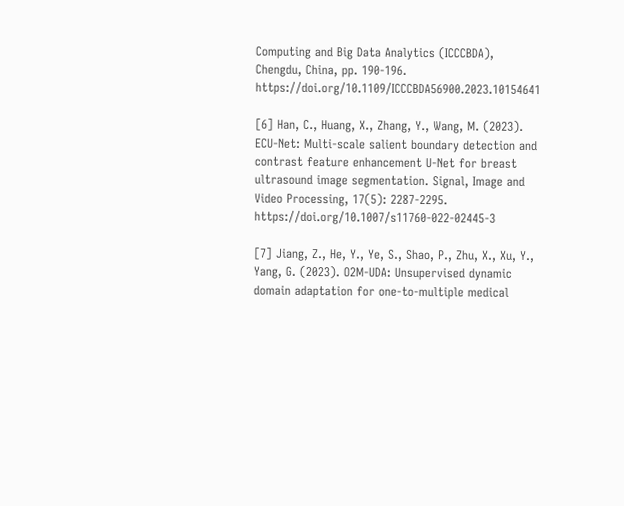Computing and Big Data Analytics (ICCCBDA), Chengdu, China, pp. 190-196. https://doi.org/10.1109/ICCCBDA56900.2023.10154641

[6] Han, C., Huang, X., Zhang, Y., Wang, M. (2023). ECU-Net: Multi-scale salient boundary detection and contrast feature enhancement U-Net for breast ultrasound image segmentation. Signal, Image and Video Processing, 17(5): 2287-2295. https://doi.org/10.1007/s11760-022-02445-3

[7] Jiang, Z., He, Y., Ye, S., Shao, P., Zhu, X., Xu, Y., Yang, G. (2023). O2M-UDA: Unsupervised dynamic domain adaptation for one-to-multiple medical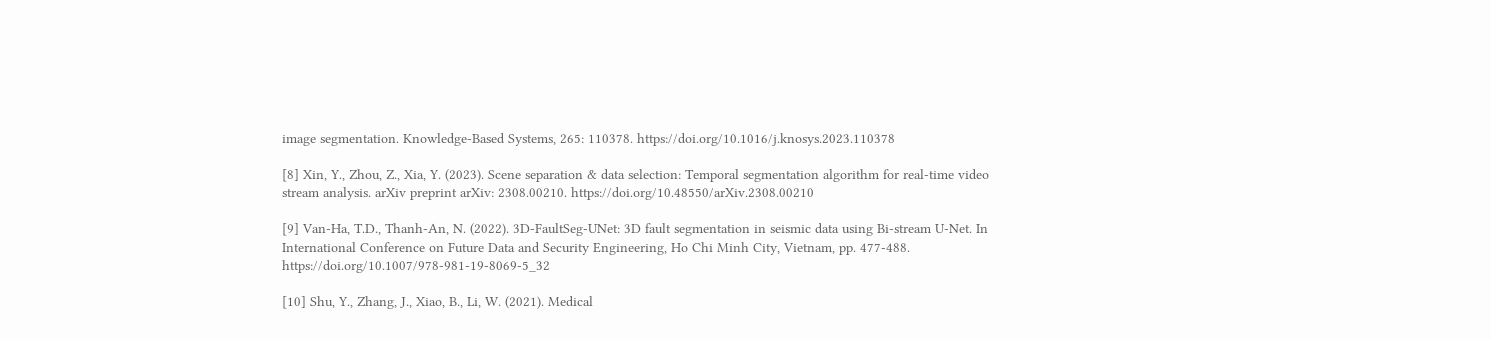image segmentation. Knowledge-Based Systems, 265: 110378. https://doi.org/10.1016/j.knosys.2023.110378

[8] Xin, Y., Zhou, Z., Xia, Y. (2023). Scene separation & data selection: Temporal segmentation algorithm for real-time video stream analysis. arXiv preprint arXiv: 2308.00210. https://doi.org/10.48550/arXiv.2308.00210

[9] Van-Ha, T.D., Thanh-An, N. (2022). 3D-FaultSeg-UNet: 3D fault segmentation in seismic data using Bi-stream U-Net. In International Conference on Future Data and Security Engineering, Ho Chi Minh City, Vietnam, pp. 477-488. https://doi.org/10.1007/978-981-19-8069-5_32

[10] Shu, Y., Zhang, J., Xiao, B., Li, W. (2021). Medical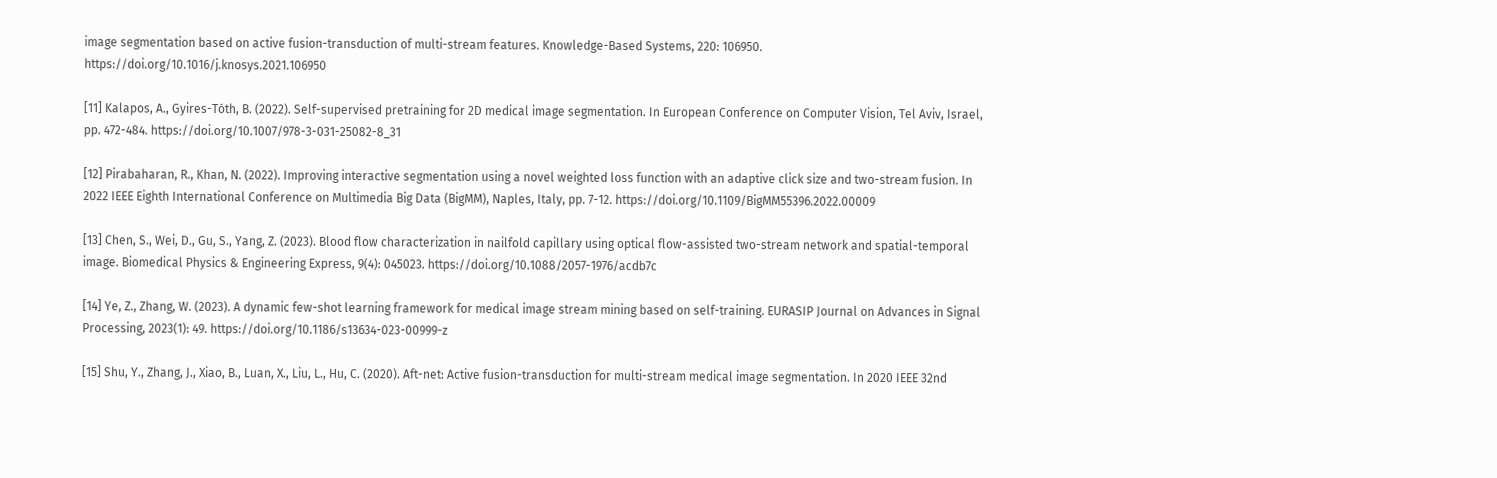image segmentation based on active fusion-transduction of multi-stream features. Knowledge-Based Systems, 220: 106950. https://doi.org/10.1016/j.knosys.2021.106950

[11] Kalapos, A., Gyires-Tóth, B. (2022). Self-supervised pretraining for 2D medical image segmentation. In European Conference on Computer Vision, Tel Aviv, Israel, pp. 472-484. https://doi.org/10.1007/978-3-031-25082-8_31

[12] Pirabaharan, R., Khan, N. (2022). Improving interactive segmentation using a novel weighted loss function with an adaptive click size and two-stream fusion. In 2022 IEEE Eighth International Conference on Multimedia Big Data (BigMM), Naples, Italy, pp. 7-12. https://doi.org/10.1109/BigMM55396.2022.00009

[13] Chen, S., Wei, D., Gu, S., Yang, Z. (2023). Blood flow characterization in nailfold capillary using optical flow-assisted two-stream network and spatial-temporal image. Biomedical Physics & Engineering Express, 9(4): 045023. https://doi.org/10.1088/2057-1976/acdb7c

[14] Ye, Z., Zhang, W. (2023). A dynamic few-shot learning framework for medical image stream mining based on self-training. EURASIP Journal on Advances in Signal Processing, 2023(1): 49. https://doi.org/10.1186/s13634-023-00999-z

[15] Shu, Y., Zhang, J., Xiao, B., Luan, X., Liu, L., Hu, C. (2020). Aft-net: Active fusion-transduction for multi-stream medical image segmentation. In 2020 IEEE 32nd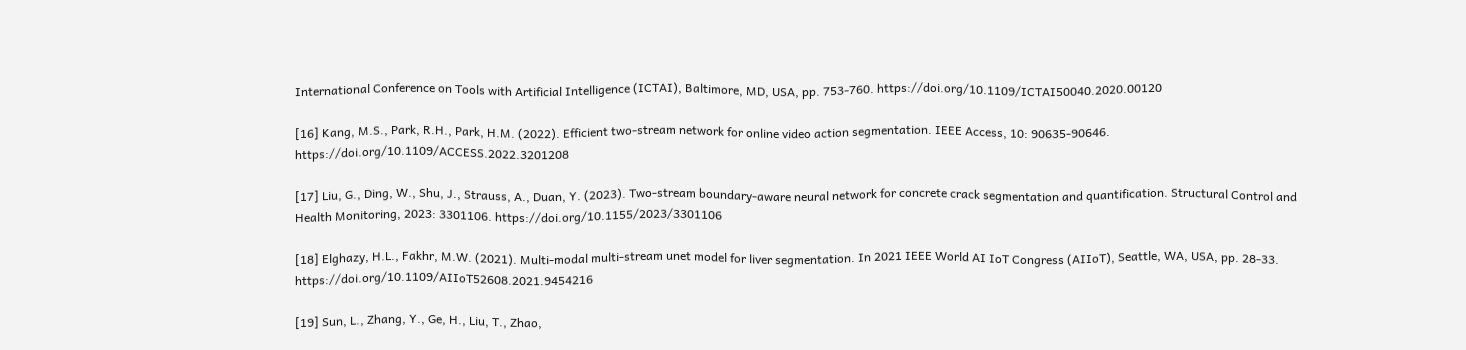International Conference on Tools with Artificial Intelligence (ICTAI), Baltimore, MD, USA, pp. 753-760. https://doi.org/10.1109/ICTAI50040.2020.00120

[16] Kang, M.S., Park, R.H., Park, H.M. (2022). Efficient two-stream network for online video action segmentation. IEEE Access, 10: 90635-90646. https://doi.org/10.1109/ACCESS.2022.3201208

[17] Liu, G., Ding, W., Shu, J., Strauss, A., Duan, Y. (2023). Two-stream boundary-aware neural network for concrete crack segmentation and quantification. Structural Control and Health Monitoring, 2023: 3301106. https://doi.org/10.1155/2023/3301106

[18] Elghazy, H.L., Fakhr, M.W. (2021). Multi-modal multi-stream unet model for liver segmentation. In 2021 IEEE World AI IoT Congress (AIIoT), Seattle, WA, USA, pp. 28-33. https://doi.org/10.1109/AIIoT52608.2021.9454216

[19] Sun, L., Zhang, Y., Ge, H., Liu, T., Zhao,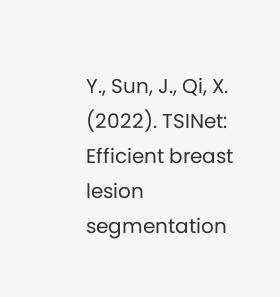Y., Sun, J., Qi, X. (2022). TSINet: Efficient breast lesion segmentation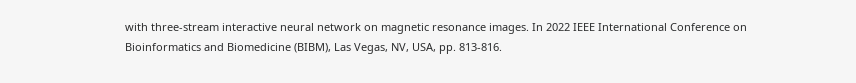with three-stream interactive neural network on magnetic resonance images. In 2022 IEEE International Conference on Bioinformatics and Biomedicine (BIBM), Las Vegas, NV, USA, pp. 813-816.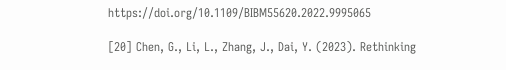https://doi.org/10.1109/BIBM55620.2022.9995065

[20] Chen, G., Li, L., Zhang, J., Dai, Y. (2023). Rethinking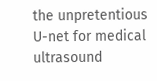the unpretentious U-net for medical ultrasound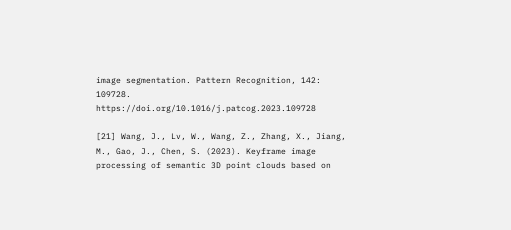image segmentation. Pattern Recognition, 142: 109728. https://doi.org/10.1016/j.patcog.2023.109728

[21] Wang, J., Lv, W., Wang, Z., Zhang, X., Jiang, M., Gao, J., Chen, S. (2023). Keyframe image processing of semantic 3D point clouds based on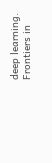deep learning. Frontiers in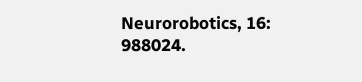Neurorobotics, 16: 988024.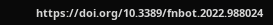https://doi.org/10.3389/fnbot.2022.988024